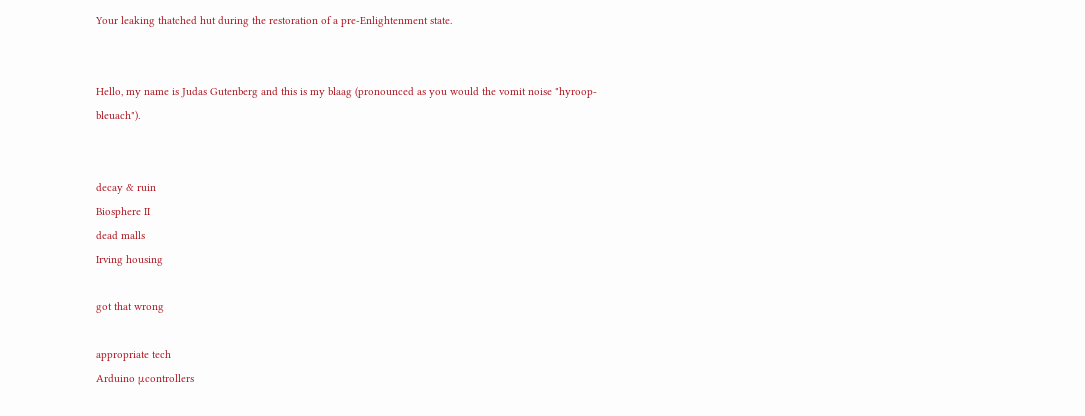Your leaking thatched hut during the restoration of a pre-Enlightenment state.


Hello, my name is Judas Gutenberg and this is my blaag (pronounced as you would the vomit noise "hyroop-bleuach").


decay & ruin
Biosphere II
dead malls
Irving housing

got that wrong

appropriate tech
Arduino μcontrollers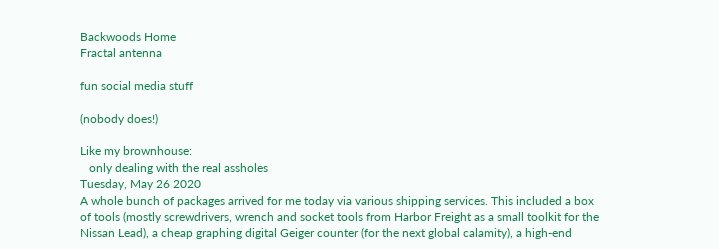Backwoods Home
Fractal antenna

fun social media stuff

(nobody does!)

Like my brownhouse:
   only dealing with the real assholes
Tuesday, May 26 2020
A whole bunch of packages arrived for me today via various shipping services. This included a box of tools (mostly screwdrivers, wrench and socket tools from Harbor Freight as a small toolkit for the Nissan Lead), a cheap graphing digital Geiger counter (for the next global calamity), a high-end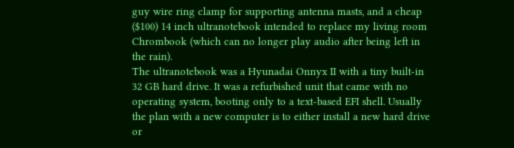guy wire ring clamp for supporting antenna masts, and a cheap ($100) 14 inch ultranotebook intended to replace my living room Chrombook (which can no longer play audio after being left in the rain).
The ultranotebook was a Hyunadai Onnyx II with a tiny built-in 32 GB hard drive. It was a refurbished unit that came with no operating system, booting only to a text-based EFI shell. Usually the plan with a new computer is to either install a new hard drive or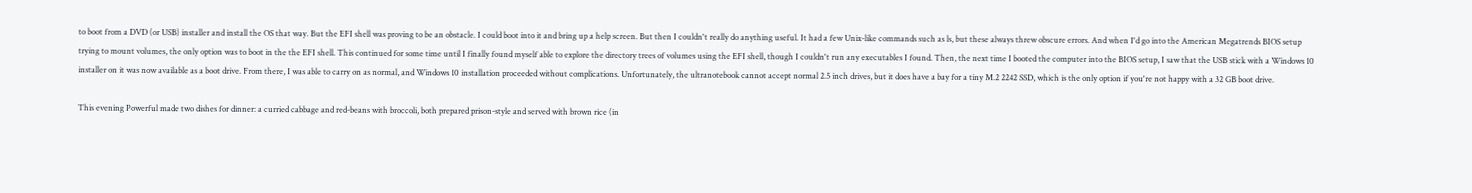to boot from a DVD (or USB) installer and install the OS that way. But the EFI shell was proving to be an obstacle. I could boot into it and bring up a help screen. But then I couldn't really do anything useful. It had a few Unix-like commands such as ls, but these always threw obscure errors. And when I'd go into the American Megatrends BIOS setup trying to mount volumes, the only option was to boot in the the EFI shell. This continued for some time until I finally found myself able to explore the directory trees of volumes using the EFI shell, though I couldn't run any executables I found. Then, the next time I booted the computer into the BIOS setup, I saw that the USB stick with a Windows 10 installer on it was now available as a boot drive. From there, I was able to carry on as normal, and Windows 10 installation proceeded without complications. Unfortunately, the ultranotebook cannot accept normal 2.5 inch drives, but it does have a bay for a tiny M.2 2242 SSD, which is the only option if you're not happy with a 32 GB boot drive.

This evening Powerful made two dishes for dinner: a curried cabbage and red-beans with broccoli, both prepared prison-style and served with brown rice (in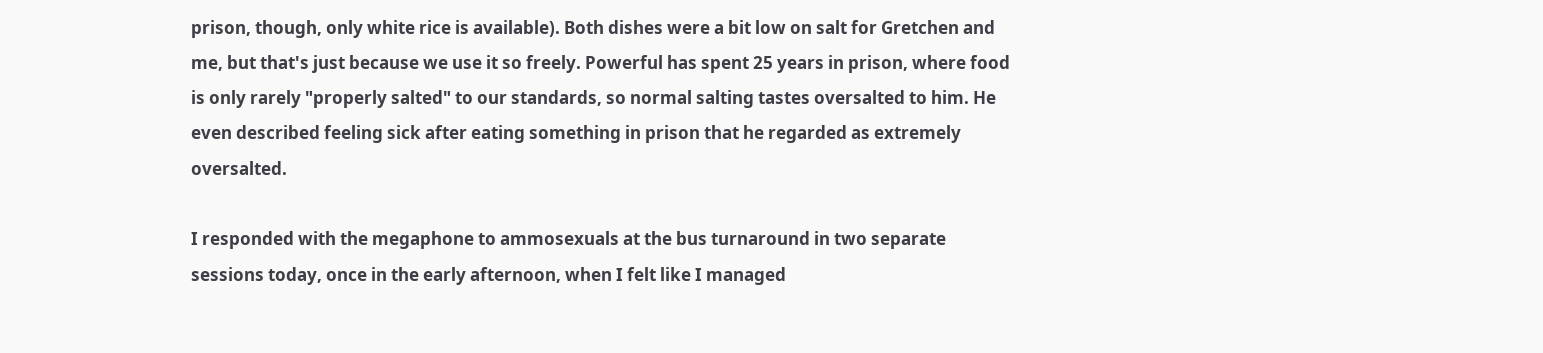prison, though, only white rice is available). Both dishes were a bit low on salt for Gretchen and me, but that's just because we use it so freely. Powerful has spent 25 years in prison, where food is only rarely "properly salted" to our standards, so normal salting tastes oversalted to him. He even described feeling sick after eating something in prison that he regarded as extremely oversalted.

I responded with the megaphone to ammosexuals at the bus turnaround in two separate sessions today, once in the early afternoon, when I felt like I managed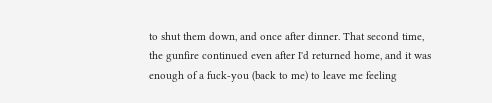to shut them down, and once after dinner. That second time, the gunfire continued even after I'd returned home, and it was enough of a fuck-you (back to me) to leave me feeling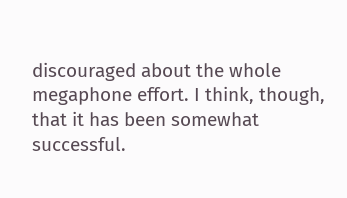discouraged about the whole megaphone effort. I think, though, that it has been somewhat successful.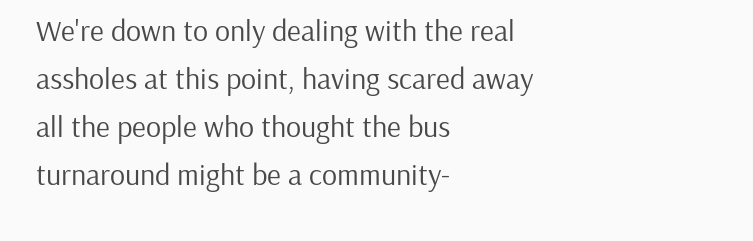We're down to only dealing with the real assholes at this point, having scared away all the people who thought the bus turnaround might be a community-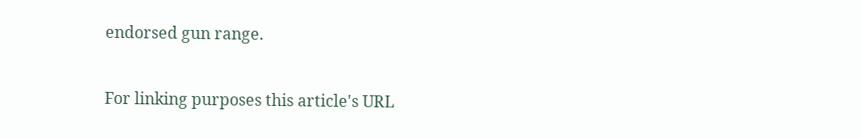endorsed gun range.

For linking purposes this article's URL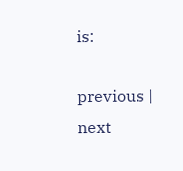is:

previous | next